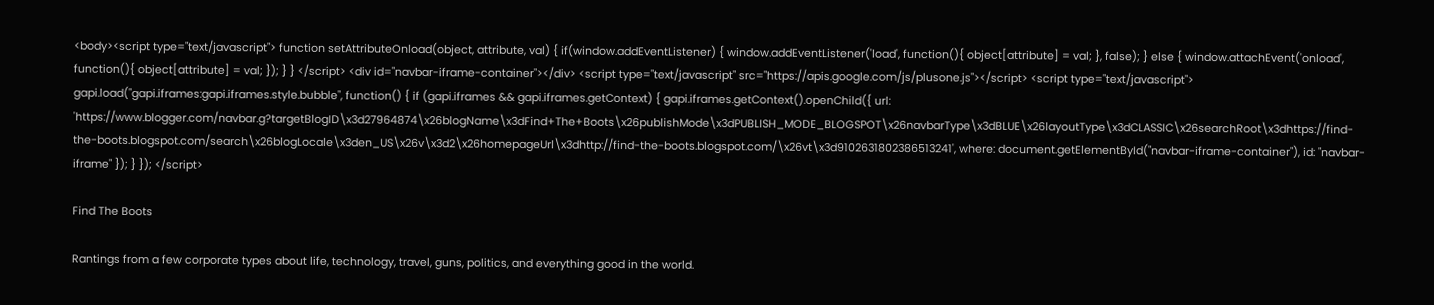<body><script type="text/javascript"> function setAttributeOnload(object, attribute, val) { if(window.addEventListener) { window.addEventListener('load', function(){ object[attribute] = val; }, false); } else { window.attachEvent('onload', function(){ object[attribute] = val; }); } } </script> <div id="navbar-iframe-container"></div> <script type="text/javascript" src="https://apis.google.com/js/plusone.js"></script> <script type="text/javascript"> gapi.load("gapi.iframes:gapi.iframes.style.bubble", function() { if (gapi.iframes && gapi.iframes.getContext) { gapi.iframes.getContext().openChild({ url: 'https://www.blogger.com/navbar.g?targetBlogID\x3d27964874\x26blogName\x3dFind+The+Boots\x26publishMode\x3dPUBLISH_MODE_BLOGSPOT\x26navbarType\x3dBLUE\x26layoutType\x3dCLASSIC\x26searchRoot\x3dhttps://find-the-boots.blogspot.com/search\x26blogLocale\x3den_US\x26v\x3d2\x26homepageUrl\x3dhttp://find-the-boots.blogspot.com/\x26vt\x3d9102631802386513241', where: document.getElementById("navbar-iframe-container"), id: "navbar-iframe" }); } }); </script>

Find The Boots

Rantings from a few corporate types about life, technology, travel, guns, politics, and everything good in the world.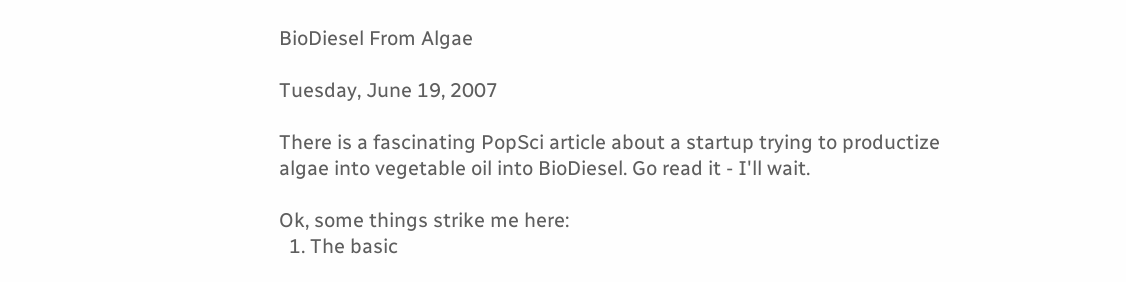BioDiesel From Algae

Tuesday, June 19, 2007

There is a fascinating PopSci article about a startup trying to productize algae into vegetable oil into BioDiesel. Go read it - I'll wait.

Ok, some things strike me here:
  1. The basic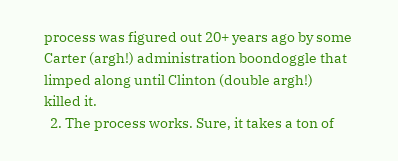process was figured out 20+ years ago by some Carter (argh!) administration boondoggle that limped along until Clinton (double argh!) killed it.
  2. The process works. Sure, it takes a ton of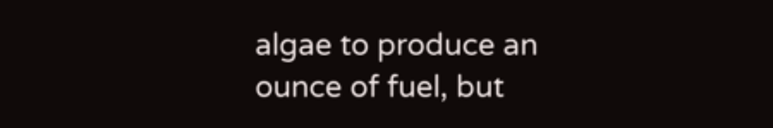algae to produce an ounce of fuel, but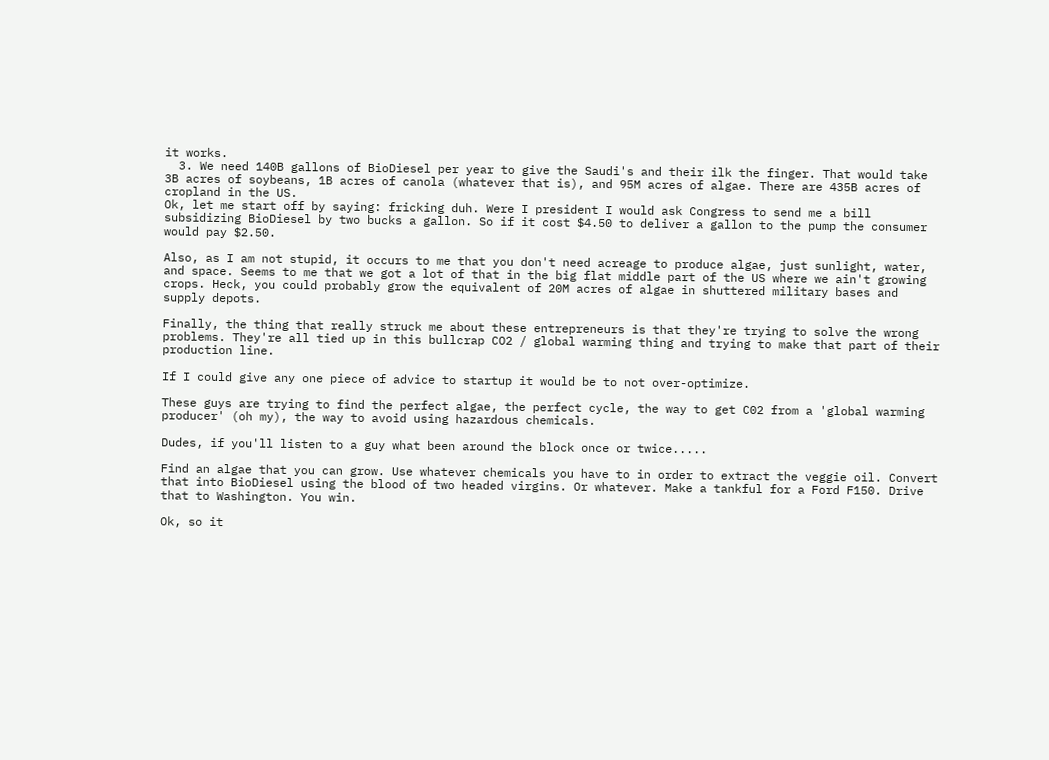it works.
  3. We need 140B gallons of BioDiesel per year to give the Saudi's and their ilk the finger. That would take 3B acres of soybeans, 1B acres of canola (whatever that is), and 95M acres of algae. There are 435B acres of cropland in the US.
Ok, let me start off by saying: fricking duh. Were I president I would ask Congress to send me a bill subsidizing BioDiesel by two bucks a gallon. So if it cost $4.50 to deliver a gallon to the pump the consumer would pay $2.50.

Also, as I am not stupid, it occurs to me that you don't need acreage to produce algae, just sunlight, water, and space. Seems to me that we got a lot of that in the big flat middle part of the US where we ain't growing crops. Heck, you could probably grow the equivalent of 20M acres of algae in shuttered military bases and supply depots.

Finally, the thing that really struck me about these entrepreneurs is that they're trying to solve the wrong problems. They're all tied up in this bullcrap CO2 / global warming thing and trying to make that part of their production line.

If I could give any one piece of advice to startup it would be to not over-optimize.

These guys are trying to find the perfect algae, the perfect cycle, the way to get C02 from a 'global warming producer' (oh my), the way to avoid using hazardous chemicals.

Dudes, if you'll listen to a guy what been around the block once or twice.....

Find an algae that you can grow. Use whatever chemicals you have to in order to extract the veggie oil. Convert that into BioDiesel using the blood of two headed virgins. Or whatever. Make a tankful for a Ford F150. Drive that to Washington. You win.

Ok, so it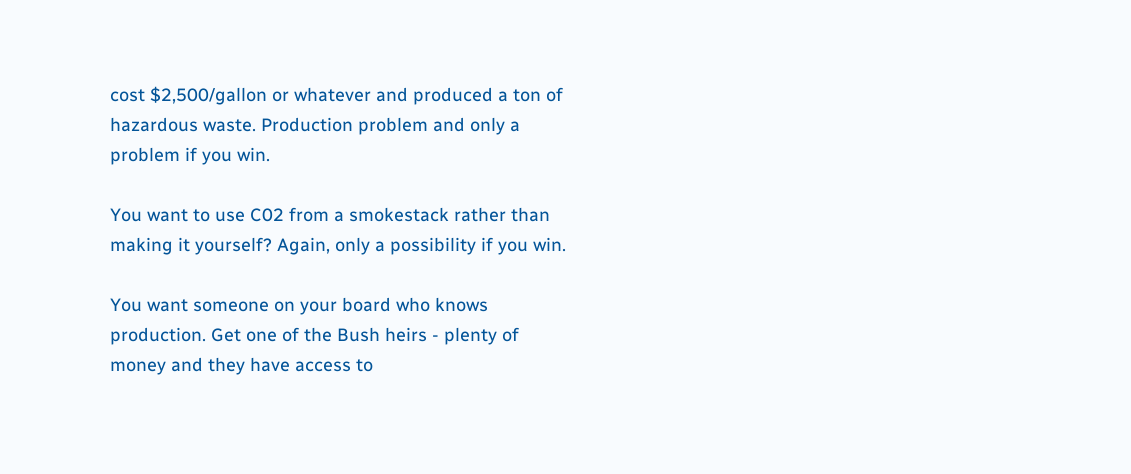cost $2,500/gallon or whatever and produced a ton of hazardous waste. Production problem and only a problem if you win.

You want to use C02 from a smokestack rather than making it yourself? Again, only a possibility if you win.

You want someone on your board who knows production. Get one of the Bush heirs - plenty of money and they have access to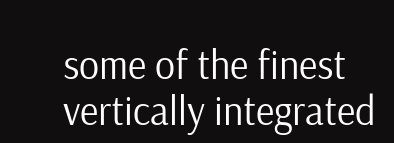some of the finest vertically integrated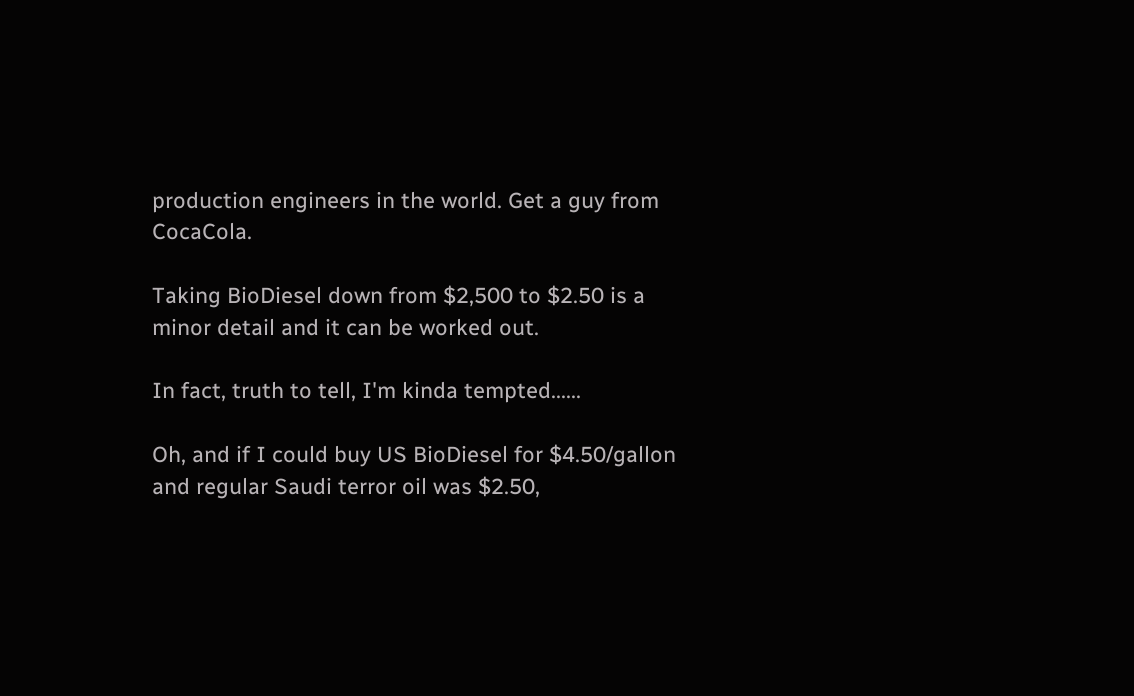production engineers in the world. Get a guy from CocaCola.

Taking BioDiesel down from $2,500 to $2.50 is a minor detail and it can be worked out.

In fact, truth to tell, I'm kinda tempted......

Oh, and if I could buy US BioDiesel for $4.50/gallon and regular Saudi terror oil was $2.50,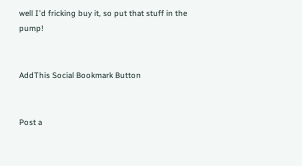well I'd fricking buy it, so put that stuff in the pump!


AddThis Social Bookmark Button


Post a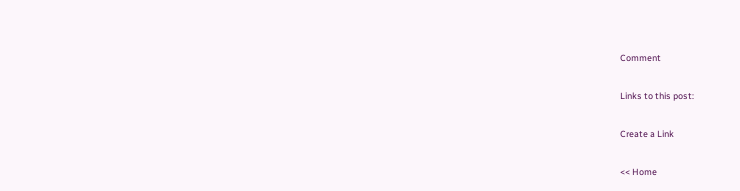Comment

Links to this post:

Create a Link

<< Home